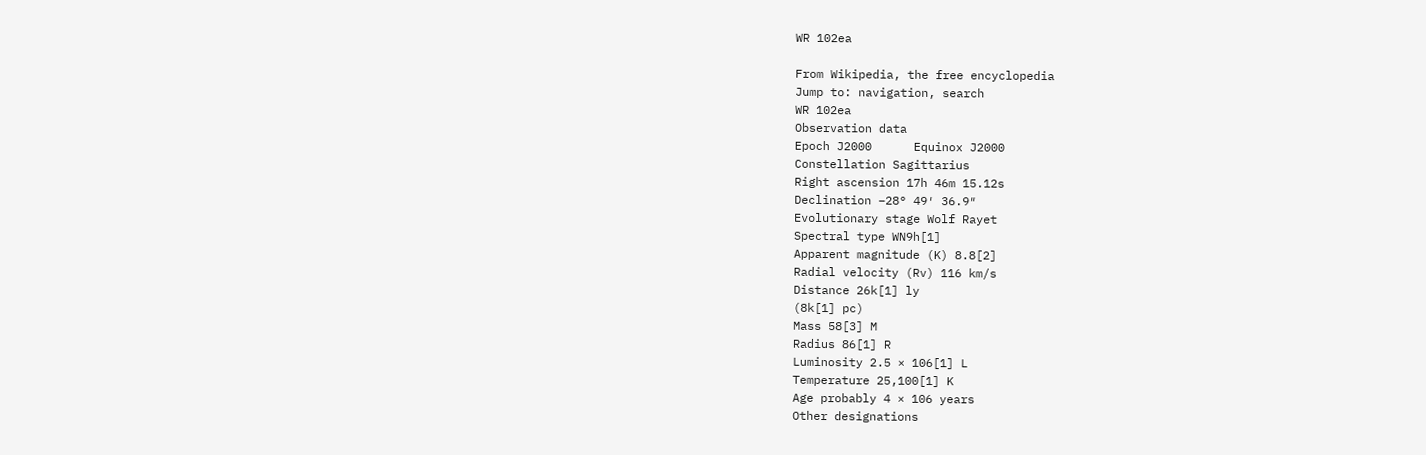WR 102ea

From Wikipedia, the free encyclopedia
Jump to: navigation, search
WR 102ea
Observation data
Epoch J2000      Equinox J2000
Constellation Sagittarius
Right ascension 17h 46m 15.12s
Declination −28° 49′ 36.9″
Evolutionary stage Wolf Rayet
Spectral type WN9h[1]
Apparent magnitude (K) 8.8[2]
Radial velocity (Rv) 116 km/s
Distance 26k[1] ly
(8k[1] pc)
Mass 58[3] M
Radius 86[1] R
Luminosity 2.5 × 106[1] L
Temperature 25,100[1] K
Age probably 4 × 106 years
Other designations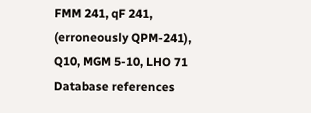FMM 241, qF 241, (erroneously QPM-241), Q10, MGM 5-10, LHO 71
Database references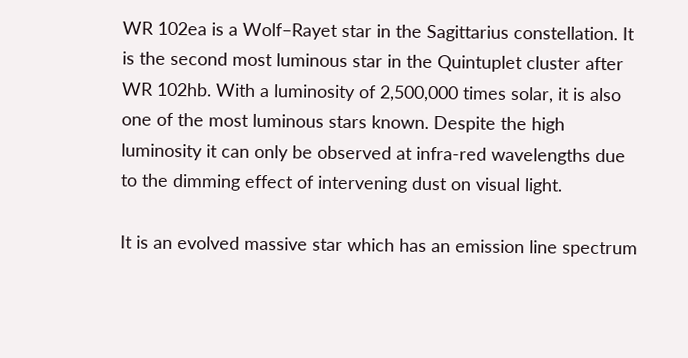WR 102ea is a Wolf–Rayet star in the Sagittarius constellation. It is the second most luminous star in the Quintuplet cluster after WR 102hb. With a luminosity of 2,500,000 times solar, it is also one of the most luminous stars known. Despite the high luminosity it can only be observed at infra-red wavelengths due to the dimming effect of intervening dust on visual light.

It is an evolved massive star which has an emission line spectrum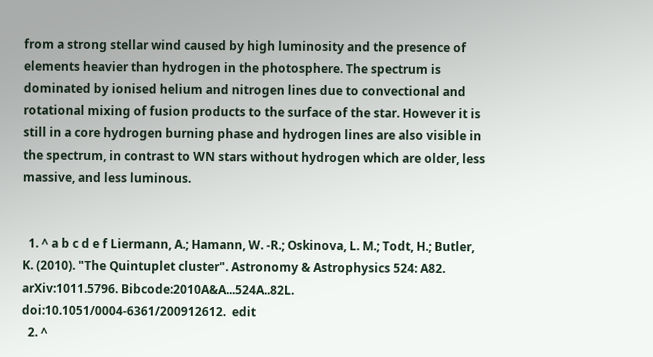from a strong stellar wind caused by high luminosity and the presence of elements heavier than hydrogen in the photosphere. The spectrum is dominated by ionised helium and nitrogen lines due to convectional and rotational mixing of fusion products to the surface of the star. However it is still in a core hydrogen burning phase and hydrogen lines are also visible in the spectrum, in contrast to WN stars without hydrogen which are older, less massive, and less luminous.


  1. ^ a b c d e f Liermann, A.; Hamann, W. -R.; Oskinova, L. M.; Todt, H.; Butler, K. (2010). "The Quintuplet cluster". Astronomy & Astrophysics 524: A82. arXiv:1011.5796. Bibcode:2010A&A...524A..82L. doi:10.1051/0004-6361/200912612.  edit
  2. ^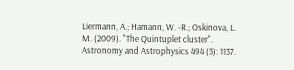Liermann, A.; Hamann, W. -R.; Oskinova, L. M. (2009). "The Quintuplet cluster". Astronomy and Astrophysics 494 (3): 1137.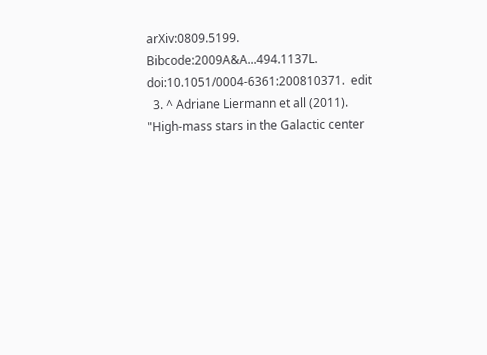arXiv:0809.5199. Bibcode:2009A&A...494.1137L. doi:10.1051/0004-6361:200810371.  edit
  3. ^ Adriane Liermann et all (2011). "High-mass stars in the Galactic center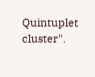Quintuplet cluster".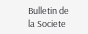Bulletin de la Societe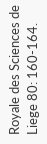Royale des Sciences de Liege 80: 160-164.